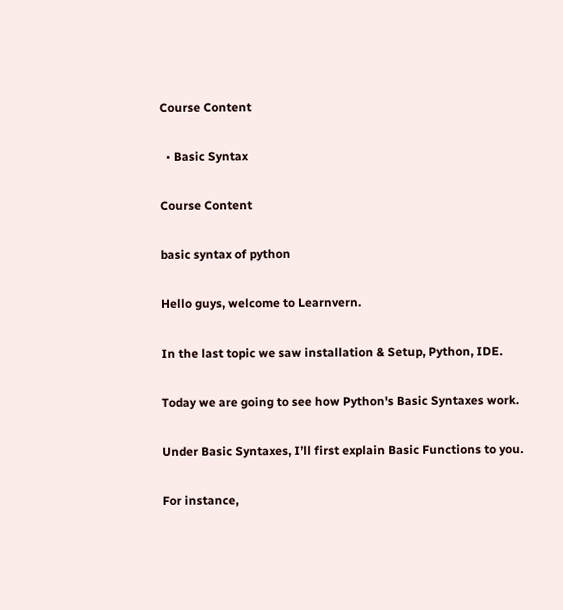Course Content

  • Basic Syntax

Course Content

basic syntax of python

Hello guys, welcome to Learnvern.

In the last topic we saw installation & Setup, Python, IDE.

Today we are going to see how Python's Basic Syntaxes work.

Under Basic Syntaxes, I’ll first explain Basic Functions to you.

For instance,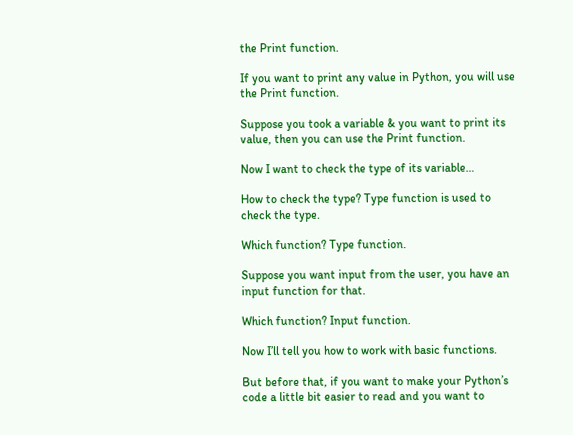the Print function.

If you want to print any value in Python, you will use the Print function.

Suppose you took a variable & you want to print its value, then you can use the Print function.

Now I want to check the type of its variable…

How to check the type? Type function is used to check the type.

Which function? Type function.

Suppose you want input from the user, you have an input function for that.

Which function? Input function.

Now I’ll tell you how to work with basic functions.

But before that, if you want to make your Python’s code a little bit easier to read and you want to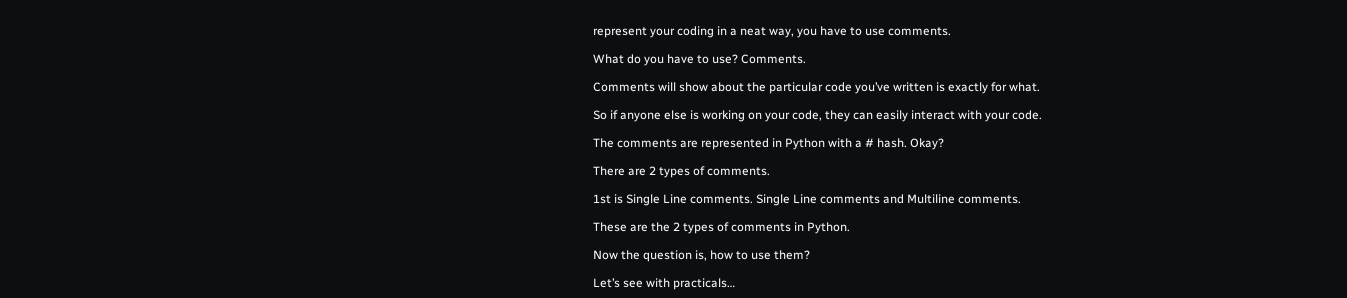represent your coding in a neat way, you have to use comments.

What do you have to use? Comments.

Comments will show about the particular code you’ve written is exactly for what.

So if anyone else is working on your code, they can easily interact with your code.

The comments are represented in Python with a # hash. Okay?

There are 2 types of comments.

1st is Single Line comments. Single Line comments and Multiline comments.

These are the 2 types of comments in Python.

Now the question is, how to use them?

Let’s see with practicals…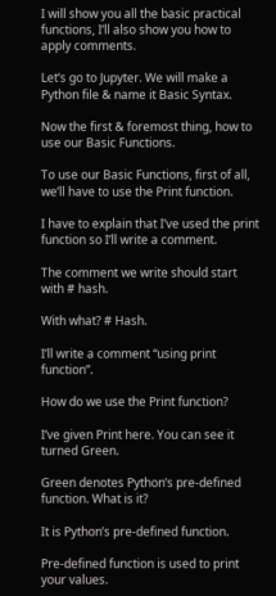I will show you all the basic practical functions, I’ll also show you how to apply comments.

Let’s go to Jupyter. We will make a Python file & name it Basic Syntax.

Now the first & foremost thing, how to use our Basic Functions.

To use our Basic Functions, first of all, we’ll have to use the Print function.

I have to explain that I’ve used the print function so I’ll write a comment.

The comment we write should start with # hash.

With what? # Hash.

I’ll write a comment “using print function”.

How do we use the Print function?

I’ve given Print here. You can see it turned Green.

Green denotes Python’s pre-defined function. What is it?

It is Python’s pre-defined function.

Pre-defined function is used to print your values.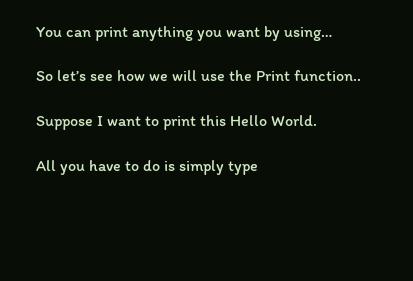You can print anything you want by using…

So let’s see how we will use the Print function..

Suppose I want to print this Hello World.

All you have to do is simply type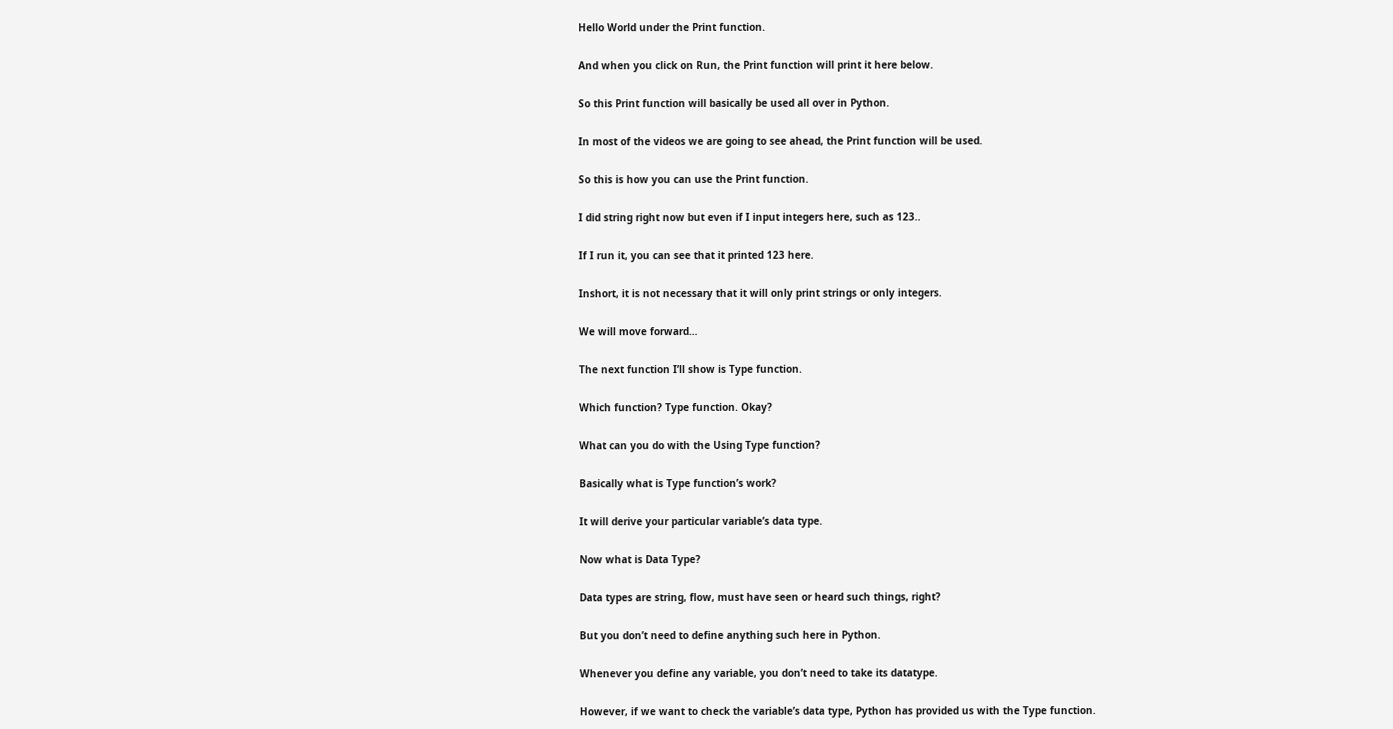Hello World under the Print function.

And when you click on Run, the Print function will print it here below.

So this Print function will basically be used all over in Python.

In most of the videos we are going to see ahead, the Print function will be used.

So this is how you can use the Print function.

I did string right now but even if I input integers here, such as 123..

If I run it, you can see that it printed 123 here.

Inshort, it is not necessary that it will only print strings or only integers.

We will move forward…

The next function I’ll show is Type function.

Which function? Type function. Okay?

What can you do with the Using Type function?

Basically what is Type function’s work?

It will derive your particular variable’s data type.

Now what is Data Type?

Data types are string, flow, must have seen or heard such things, right?

But you don’t need to define anything such here in Python.

Whenever you define any variable, you don’t need to take its datatype.

However, if we want to check the variable’s data type, Python has provided us with the Type function.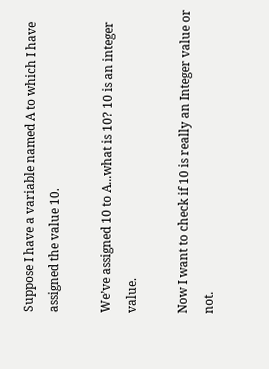Suppose I have a variable named A to which I have assigned the value 10.

We’ve assigned 10 to A...what is 10? 10 is an integer value.

Now I want to check if 10 is really an Integer value or not.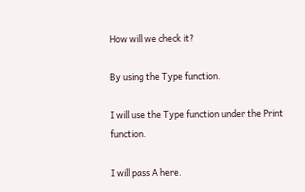How will we check it?

By using the Type function.

I will use the Type function under the Print function.

I will pass A here.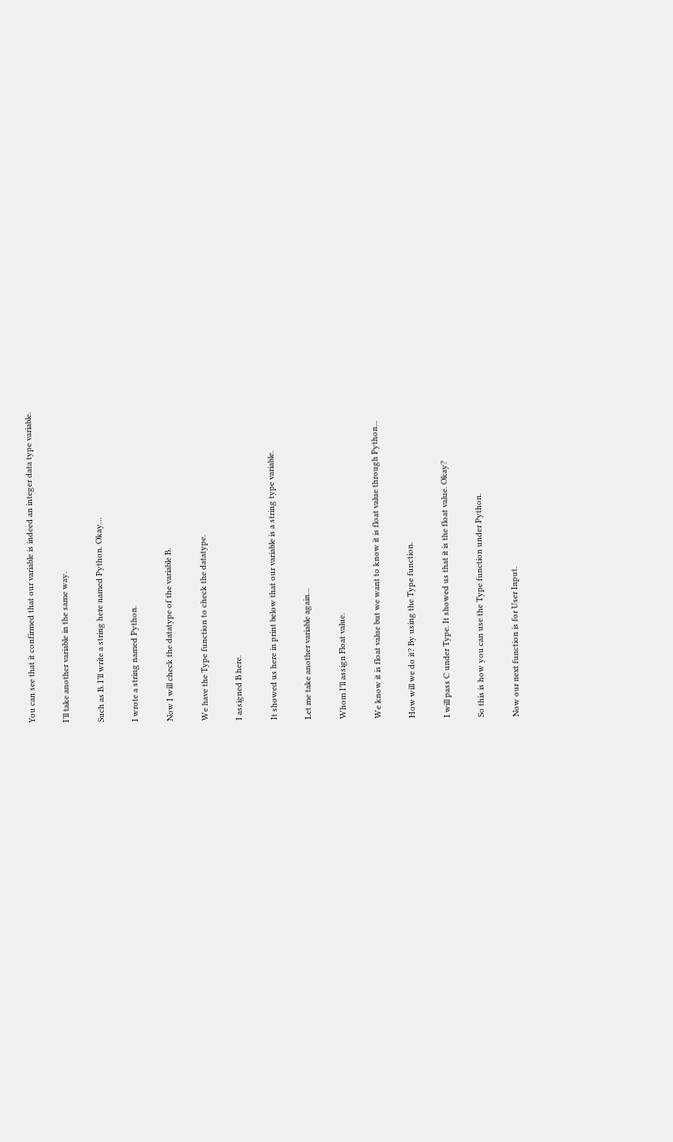You can see that it confirmed that our variable is indeed an integer data type variable.

I’ll take another variable in the same way.

Such as B. I’ll write a string here named Python. Okay…

I wrote a string named Python.

Now I will check the datatype of the variable B.

We have the Type function to check the datatype.

I assigned B here.

It showed us here in print below that our variable is a string type variable.

Let me take another variable again…

Whom I’ll assign Float value.

We know it is float value but we want to know it is float value through Python...

How will we do it? By using the Type function.

I will pass C under Type. It showed us that it is the float value. Okay?

So this is how you can use the Type function under Python.

Now our next function is for User Input.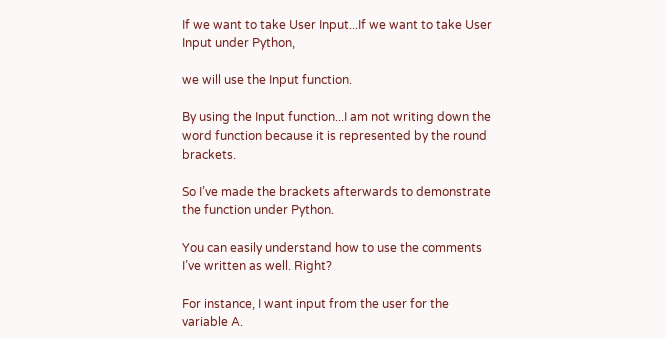If we want to take User Input...If we want to take User Input under Python,

we will use the Input function.

By using the Input function...I am not writing down the word function because it is represented by the round brackets.

So I’ve made the brackets afterwards to demonstrate the function under Python.

You can easily understand how to use the comments I’ve written as well. Right?

For instance, I want input from the user for the variable A.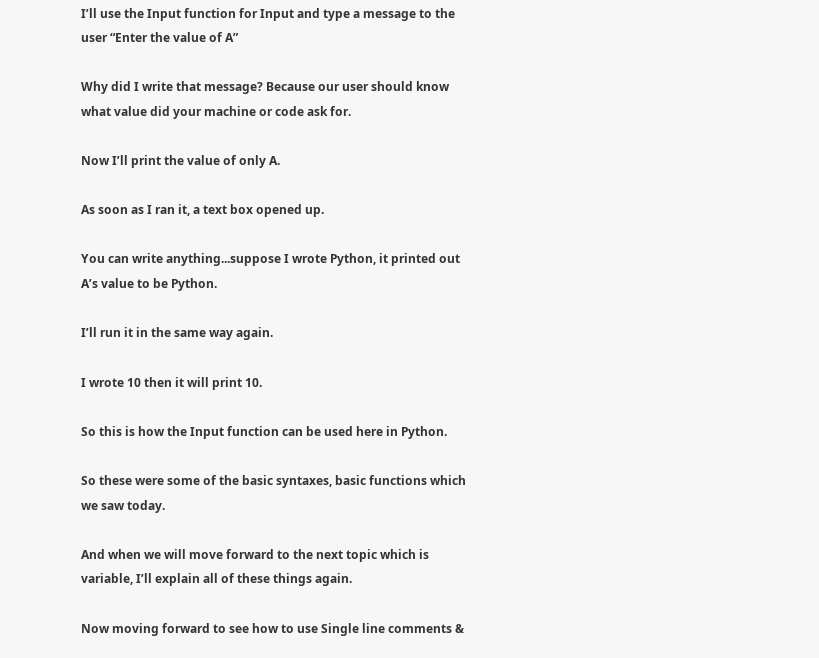I’ll use the Input function for Input and type a message to the user “Enter the value of A”

Why did I write that message? Because our user should know what value did your machine or code ask for.

Now I’ll print the value of only A.

As soon as I ran it, a text box opened up.

You can write anything...suppose I wrote Python, it printed out A’s value to be Python.

I’ll run it in the same way again.

I wrote 10 then it will print 10.

So this is how the Input function can be used here in Python.

So these were some of the basic syntaxes, basic functions which we saw today.

And when we will move forward to the next topic which is variable, I’ll explain all of these things again.

Now moving forward to see how to use Single line comments &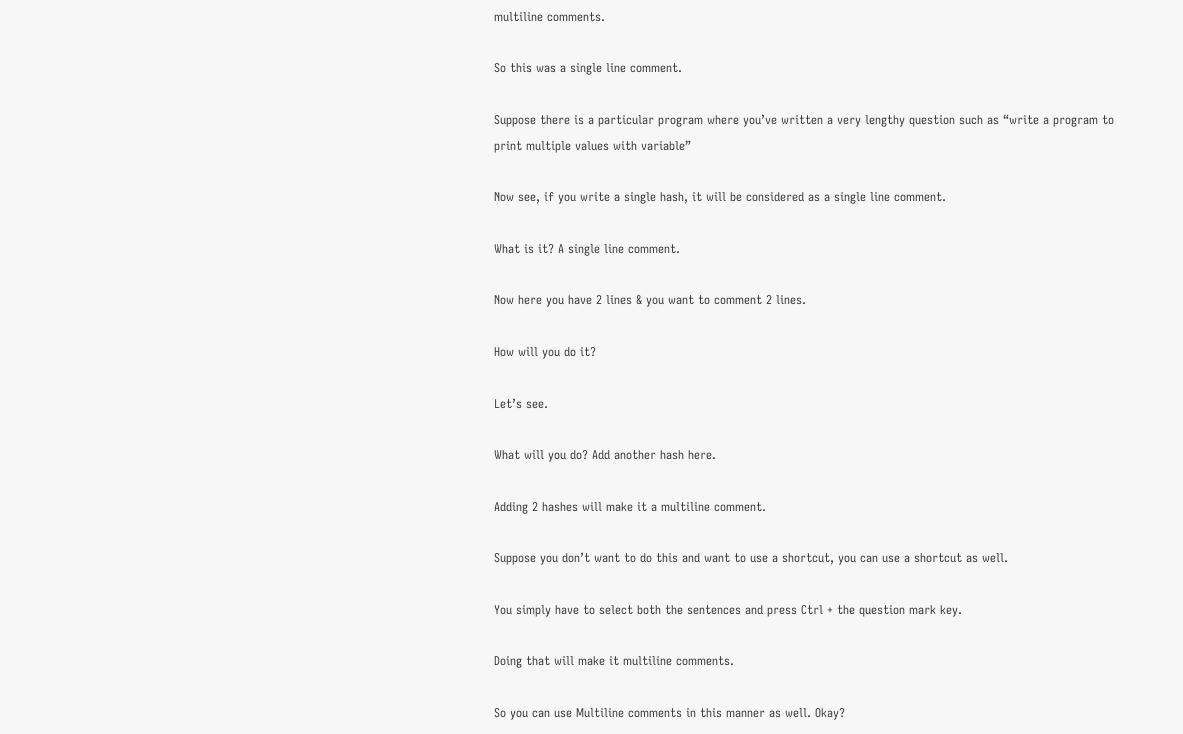multiline comments.

So this was a single line comment.

Suppose there is a particular program where you’ve written a very lengthy question such as “write a program to print multiple values with variable”

Now see, if you write a single hash, it will be considered as a single line comment.

What is it? A single line comment.

Now here you have 2 lines & you want to comment 2 lines.

How will you do it?

Let’s see.

What will you do? Add another hash here.

Adding 2 hashes will make it a multiline comment.

Suppose you don’t want to do this and want to use a shortcut, you can use a shortcut as well.

You simply have to select both the sentences and press Ctrl + the question mark key.

Doing that will make it multiline comments.

So you can use Multiline comments in this manner as well. Okay?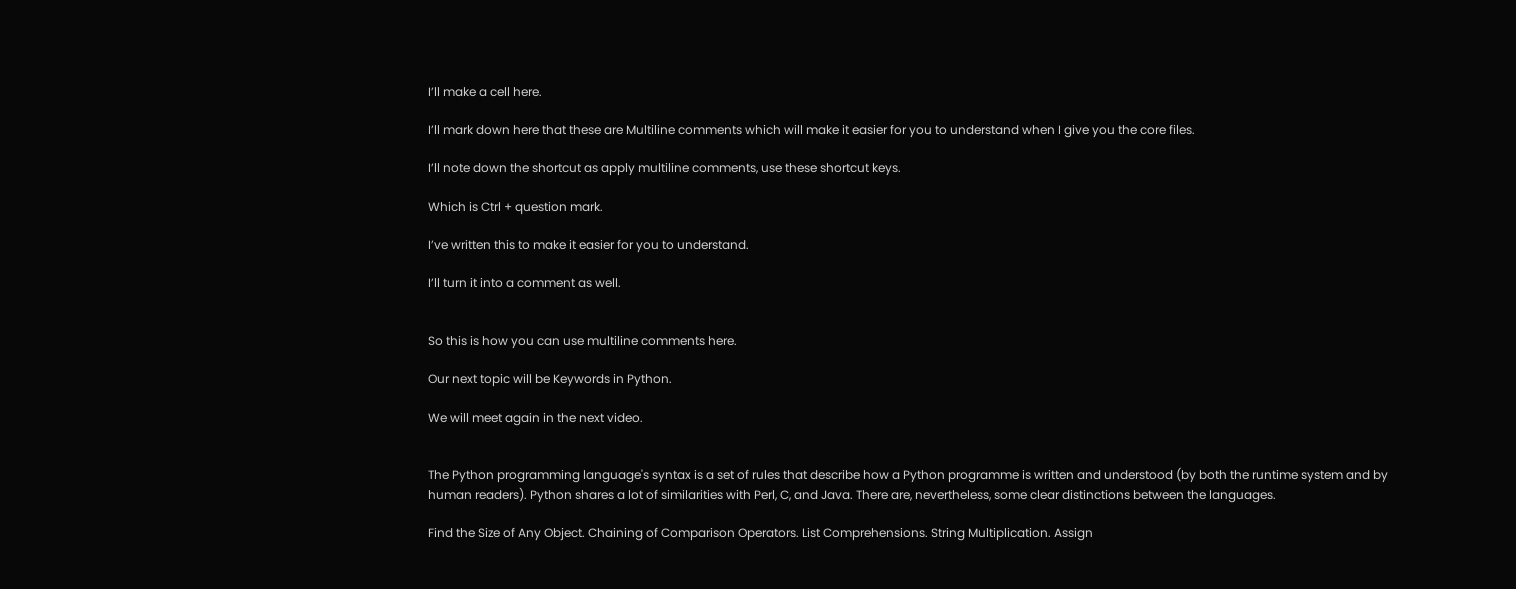I’ll make a cell here.

I’ll mark down here that these are Multiline comments which will make it easier for you to understand when I give you the core files.

I’ll note down the shortcut as apply multiline comments, use these shortcut keys.

Which is Ctrl + question mark.

I’ve written this to make it easier for you to understand.

I’ll turn it into a comment as well.


So this is how you can use multiline comments here.

Our next topic will be Keywords in Python.

We will meet again in the next video.


The Python programming language's syntax is a set of rules that describe how a Python programme is written and understood (by both the runtime system and by human readers). Python shares a lot of similarities with Perl, C, and Java. There are, nevertheless, some clear distinctions between the languages.

Find the Size of Any Object. Chaining of Comparison Operators. List Comprehensions. String Multiplication. Assign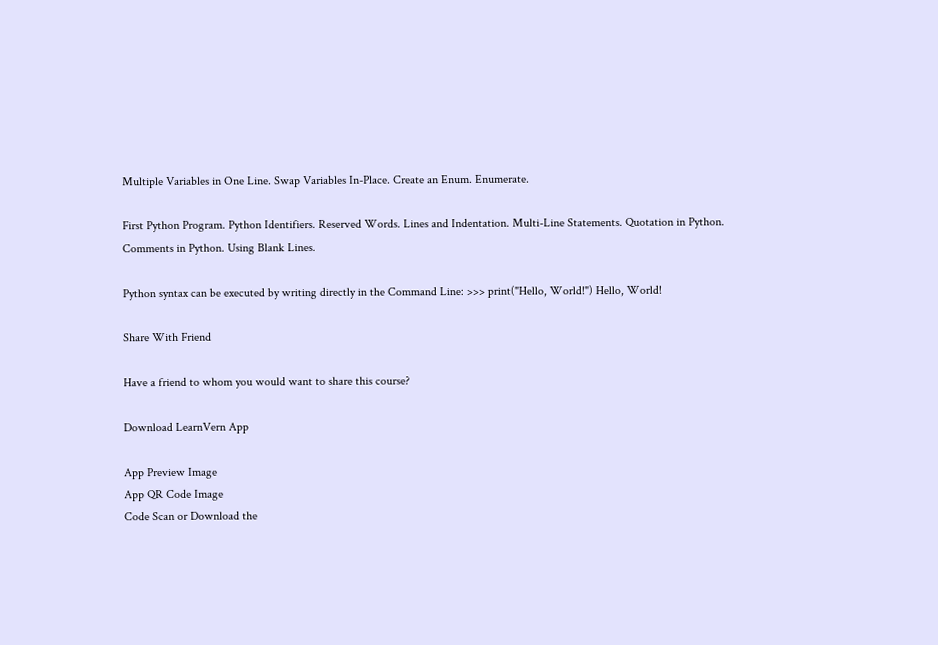Multiple Variables in One Line. Swap Variables In-Place. Create an Enum. Enumerate.

First Python Program. Python Identifiers. Reserved Words. Lines and Indentation. Multi-Line Statements. Quotation in Python. Comments in Python. Using Blank Lines.

Python syntax can be executed by writing directly in the Command Line: >>> print("Hello, World!") Hello, World!

Share With Friend

Have a friend to whom you would want to share this course?

Download LearnVern App

App Preview Image
App QR Code Image
Code Scan or Download the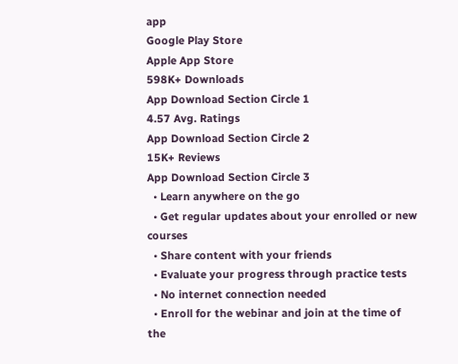app
Google Play Store
Apple App Store
598K+ Downloads
App Download Section Circle 1
4.57 Avg. Ratings
App Download Section Circle 2
15K+ Reviews
App Download Section Circle 3
  • Learn anywhere on the go
  • Get regular updates about your enrolled or new courses
  • Share content with your friends
  • Evaluate your progress through practice tests
  • No internet connection needed
  • Enroll for the webinar and join at the time of the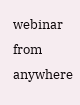webinar from anywhere